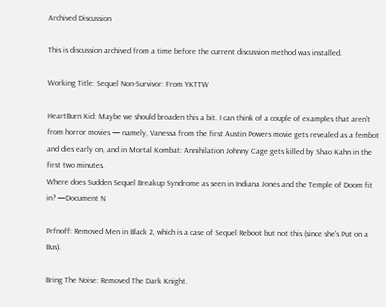Archived Discussion

This is discussion archived from a time before the current discussion method was installed.

Working Title: Sequel Non-Survivor: From YKTTW

HeartBurn Kid: Maybe we should broaden this a bit. I can think of a couple of examples that aren't from horror movies — namely, Vanessa from the first Austin Powers movie gets revealed as a fembot and dies early on, and in Mortal Kombat: Annihilation Johnny Cage gets killed by Shao Kahn in the first two minutes.
Where does Sudden Sequel Breakup Syndrome as seen in Indiana Jones and the Temple of Doom fit in? —Document N

Prfnoff: Removed Men in Black 2, which is a case of Sequel Reboot but not this (since she's Put on a Bus).

Bring The Noise: Removed The Dark Knight.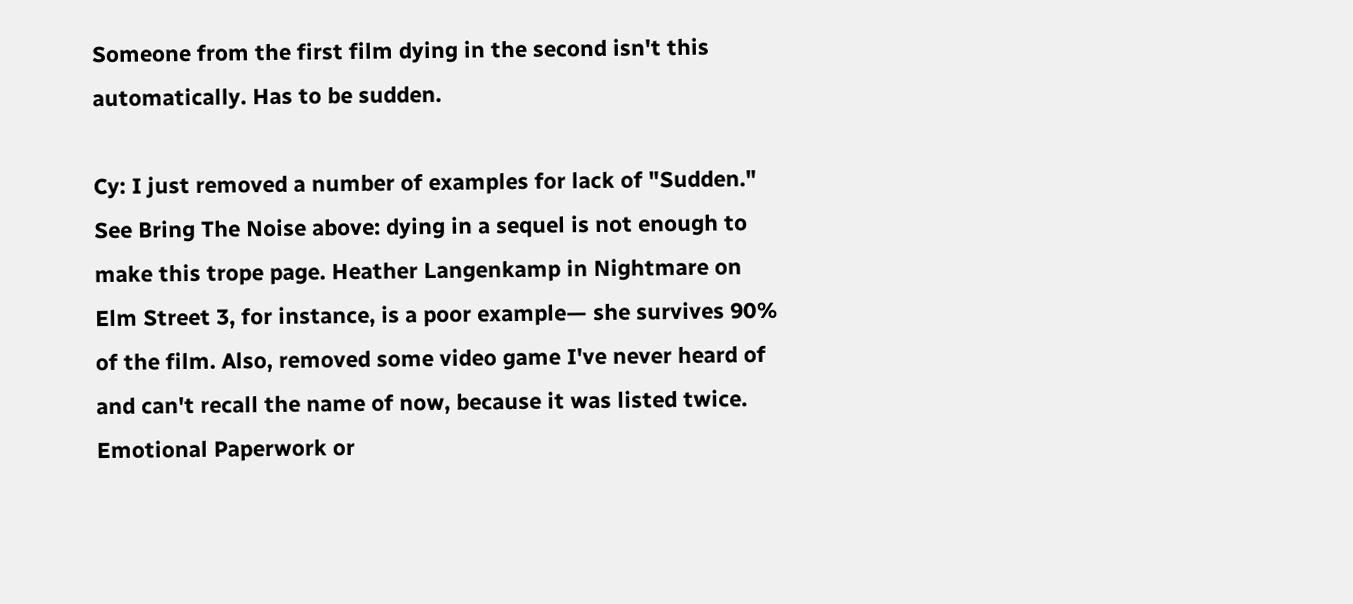Someone from the first film dying in the second isn't this automatically. Has to be sudden.

Cy: I just removed a number of examples for lack of "Sudden." See Bring The Noise above: dying in a sequel is not enough to make this trope page. Heather Langenkamp in Nightmare on Elm Street 3, for instance, is a poor example— she survives 90% of the film. Also, removed some video game I've never heard of and can't recall the name of now, because it was listed twice. Emotional Paperwork or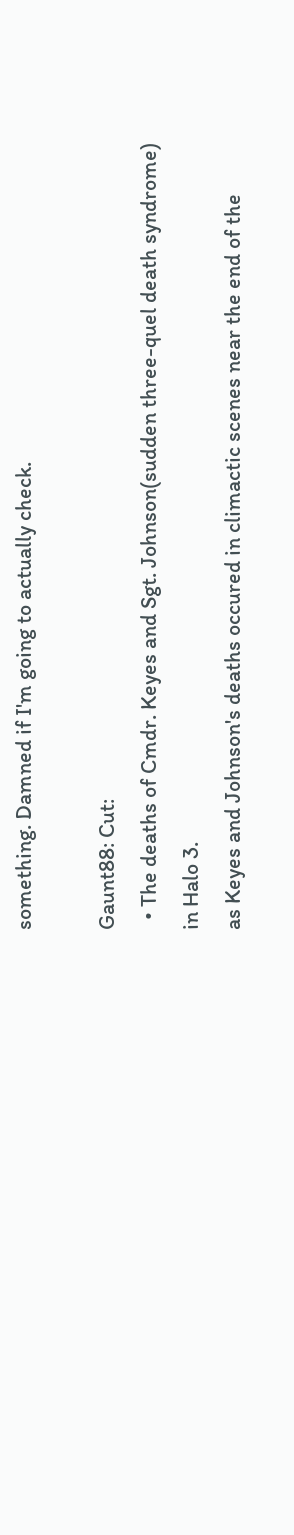something. Damned if I'm going to actually check.

Gaunt88: Cut:
  • The deaths of Cmdr. Keyes and Sgt. Johnson(sudden three-quel death syndrome) in Halo 3.
as Keyes and Johnson's deaths occured in climactic scenes near the end of the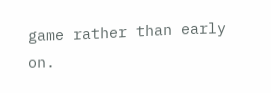game rather than early on.